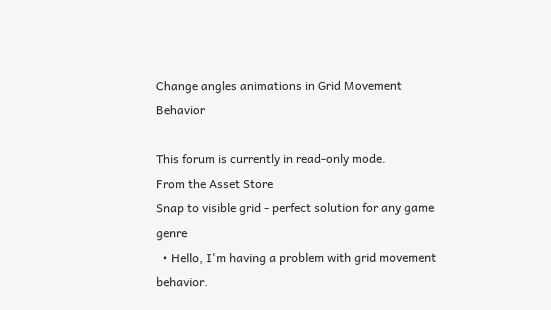Change angles animations in Grid Movement Behavior

This forum is currently in read-only mode.
From the Asset Store
Snap to visible grid - perfect solution for any game genre
  • Hello, I'm having a problem with grid movement behavior.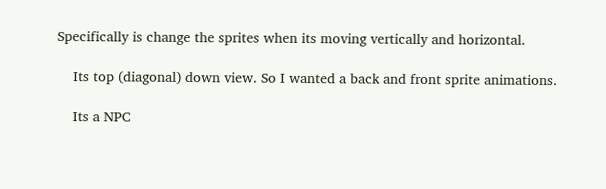Specifically is change the sprites when its moving vertically and horizontal.

    Its top (diagonal) down view. So I wanted a back and front sprite animations.

    Its a NPC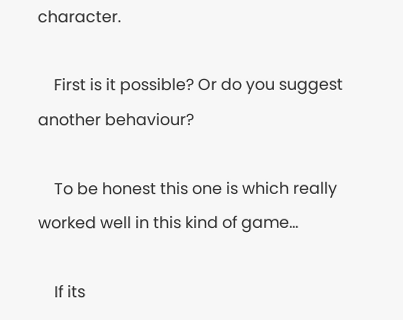character.

    First is it possible? Or do you suggest another behaviour?

    To be honest this one is which really worked well in this kind of game...

    If its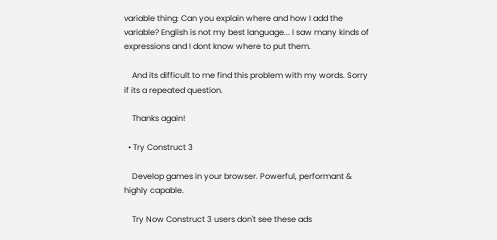variable thing: Can you explain where and how I add the variable? English is not my best language... I saw many kinds of expressions and I dont know where to put them.

    And its difficult to me find this problem with my words. Sorry if its a repeated question.

    Thanks again!

  • Try Construct 3

    Develop games in your browser. Powerful, performant & highly capable.

    Try Now Construct 3 users don't see these ads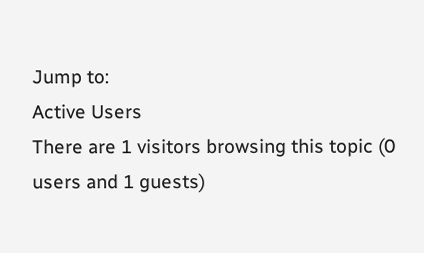Jump to:
Active Users
There are 1 visitors browsing this topic (0 users and 1 guests)